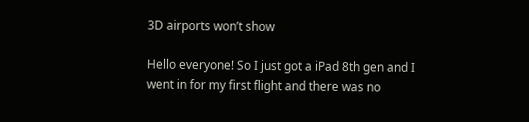3D airports won’t show

Hello everyone! So I just got a iPad 8th gen and I went in for my first flight and there was no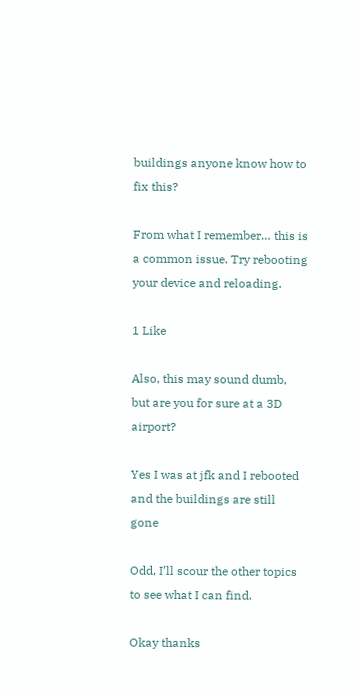buildings anyone know how to fix this?

From what I remember… this is a common issue. Try rebooting your device and reloading.

1 Like

Also, this may sound dumb, but are you for sure at a 3D airport?

Yes I was at jfk and I rebooted and the buildings are still gone

Odd, I’ll scour the other topics to see what I can find.

Okay thanks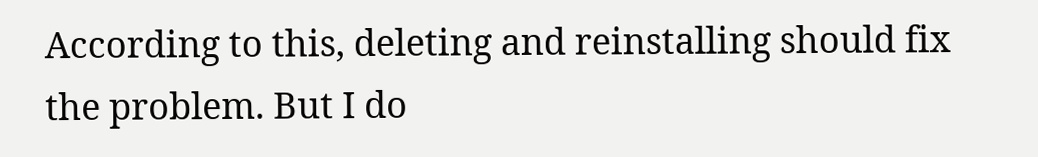According to this, deleting and reinstalling should fix the problem. But I do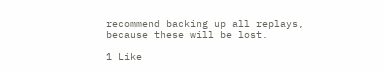recommend backing up all replays, because these will be lost.

1 Like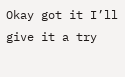Okay got it I’ll give it a try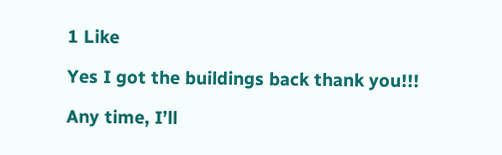1 Like

Yes I got the buildings back thank you!!!

Any time, I’ll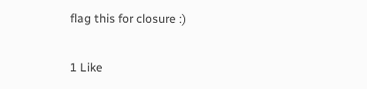flag this for closure :)

1 Like